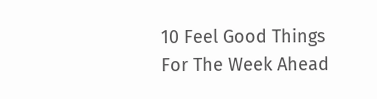10 Feel Good Things For The Week Ahead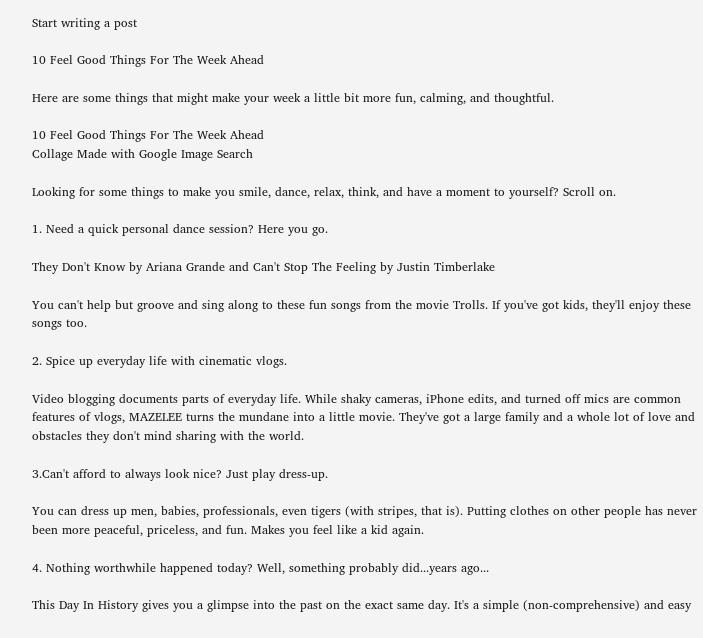Start writing a post

10 Feel Good Things For The Week Ahead

Here are some things that might make your week a little bit more fun, calming, and thoughtful.

10 Feel Good Things For The Week Ahead
Collage Made with Google Image Search

Looking for some things to make you smile, dance, relax, think, and have a moment to yourself? Scroll on.

1. Need a quick personal dance session? Here you go.

They Don't Know by Ariana Grande and Can't Stop The Feeling by Justin Timberlake

You can't help but groove and sing along to these fun songs from the movie Trolls. If you've got kids, they'll enjoy these songs too.

2. Spice up everyday life with cinematic vlogs.

Video blogging documents parts of everyday life. While shaky cameras, iPhone edits, and turned off mics are common features of vlogs, MAZELEE turns the mundane into a little movie. They've got a large family and a whole lot of love and obstacles they don't mind sharing with the world.

3.Can't afford to always look nice? Just play dress-up.

You can dress up men, babies, professionals, even tigers (with stripes, that is). Putting clothes on other people has never been more peaceful, priceless, and fun. Makes you feel like a kid again.

4. Nothing worthwhile happened today? Well, something probably did...years ago...

This Day In History gives you a glimpse into the past on the exact same day. It's a simple (non-comprehensive) and easy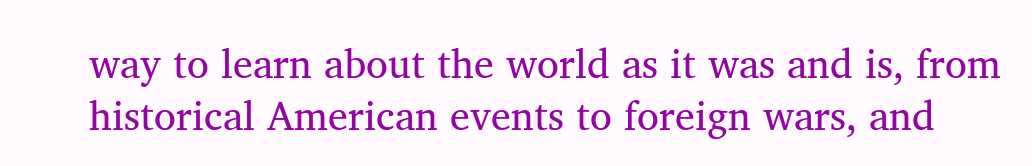way to learn about the world as it was and is, from historical American events to foreign wars, and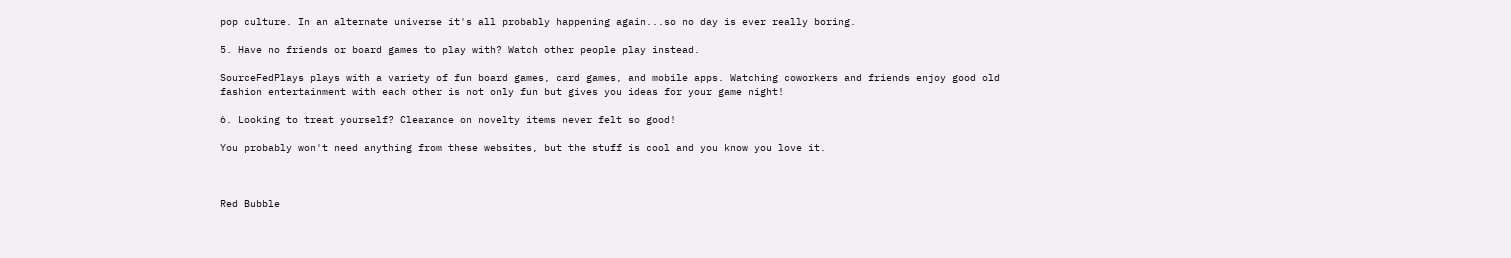pop culture. In an alternate universe it's all probably happening again...so no day is ever really boring.

5. Have no friends or board games to play with? Watch other people play instead.

SourceFedPlays plays with a variety of fun board games, card games, and mobile apps. Watching coworkers and friends enjoy good old fashion entertainment with each other is not only fun but gives you ideas for your game night!

6. Looking to treat yourself? Clearance on novelty items never felt so good!

You probably won't need anything from these websites, but the stuff is cool and you know you love it.



Red Bubble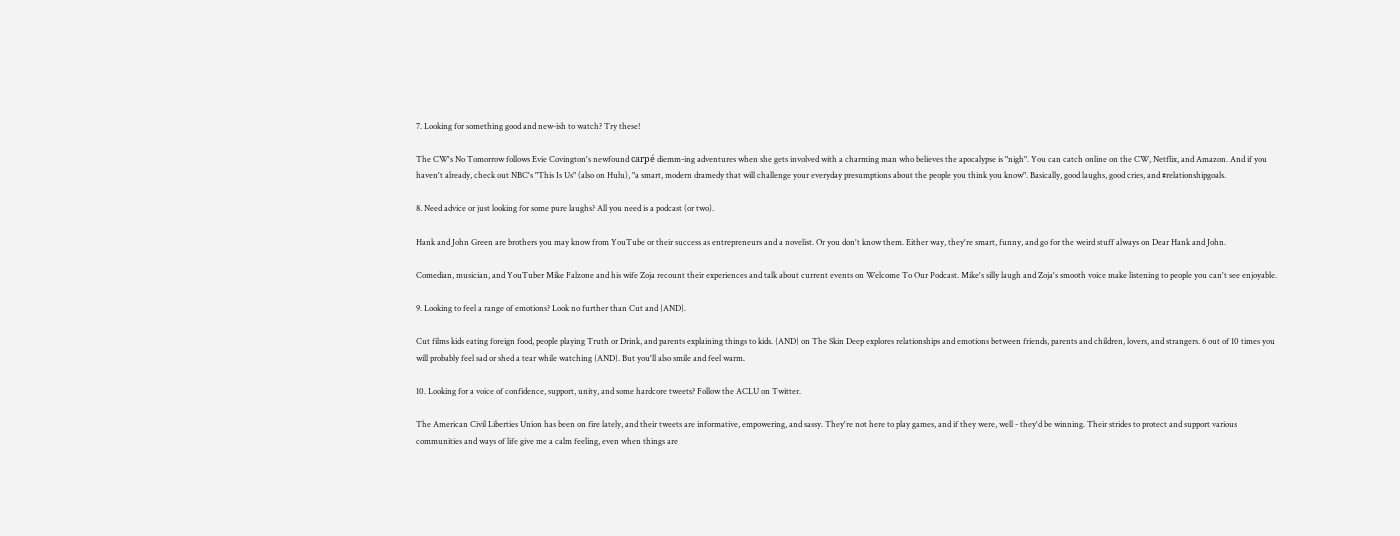7. Looking for something good and new-ish to watch? Try these!

The CW's No Tomorrow follows Evie Covington's newfound carpé diemm-ing adventures when she gets involved with a charming man who believes the apocalypse is "nigh". You can catch online on the CW, Netflix, and Amazon. And if you haven't already, check out NBC's "This Is Us" (also on Hulu), "a smart, modern dramedy that will challenge your everyday presumptions about the people you think you know". Basically, good laughs, good cries, and #relationshipgoals.

8. Need advice or just looking for some pure laughs? All you need is a podcast (or two).

Hank and John Green are brothers you may know from YouTube or their success as entrepreneurs and a novelist. Or you don't know them. Either way, they're smart, funny, and go for the weird stuff always on Dear Hank and John.

Comedian, musician, and YouTuber Mike Falzone and his wife Zoja recount their experiences and talk about current events on Welcome To Our Podcast. Mike's silly laugh and Zoja's smooth voice make listening to people you can't see enjoyable.

9. Looking to feel a range of emotions? Look no further than Cut and {AND}.

Cut films kids eating foreign food, people playing Truth or Drink, and parents explaining things to kids. {AND} on The Skin Deep explores relationships and emotions between friends, parents and children, lovers, and strangers. 6 out of 10 times you will probably feel sad or shed a tear while watching {AND}. But you'll also smile and feel warm.

10. Looking for a voice of confidence, support, unity, and some hardcore tweets? Follow the ACLU on Twitter.

The American Civil Liberties Union has been on fire lately, and their tweets are informative, empowering, and sassy. They're not here to play games, and if they were, well - they'd be winning. Their strides to protect and support various communities and ways of life give me a calm feeling, even when things are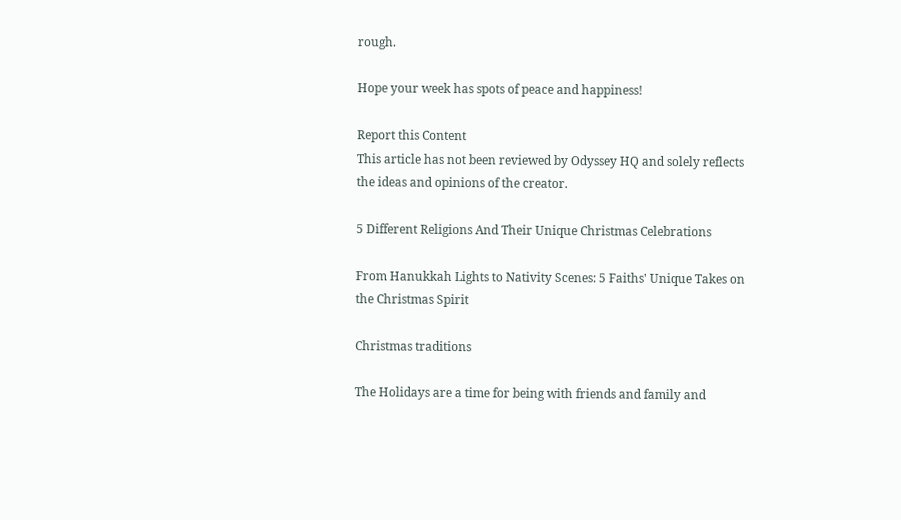rough.

Hope your week has spots of peace and happiness!

Report this Content
This article has not been reviewed by Odyssey HQ and solely reflects the ideas and opinions of the creator.

5 Different Religions And Their Unique Christmas Celebrations

From Hanukkah Lights to Nativity Scenes: 5 Faiths' Unique Takes on the Christmas Spirit

Christmas traditions

The Holidays are a time for being with friends and family and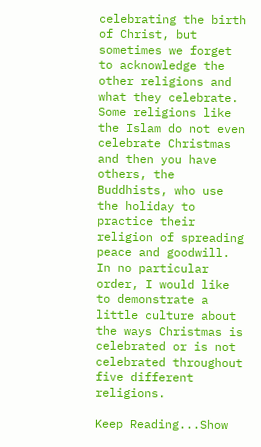celebrating the birth of Christ, but sometimes we forget to acknowledge the other religions and what they celebrate. Some religions like the Islam do not even celebrate Christmas and then you have others, the Buddhists, who use the holiday to practice their religion of spreading peace and goodwill. In no particular order, I would like to demonstrate a little culture about the ways Christmas is celebrated or is not celebrated throughout five different religions.

Keep Reading...Show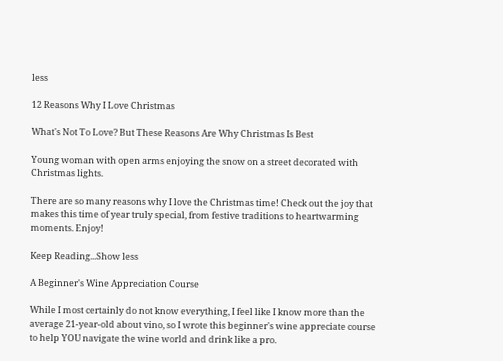less

12 Reasons Why I Love Christmas

What's Not To Love? But These Reasons Are Why Christmas Is Best

Young woman with open arms enjoying the snow on a street decorated with Christmas lights.

There are so many reasons why I love the Christmas time! Check out the joy that makes this time of year truly special, from festive traditions to heartwarming moments. Enjoy!

Keep Reading...Show less

A Beginner's Wine Appreciation Course

While I most certainly do not know everything, I feel like I know more than the average 21-year-old about vino, so I wrote this beginner's wine appreciate course to help YOU navigate the wine world and drink like a pro.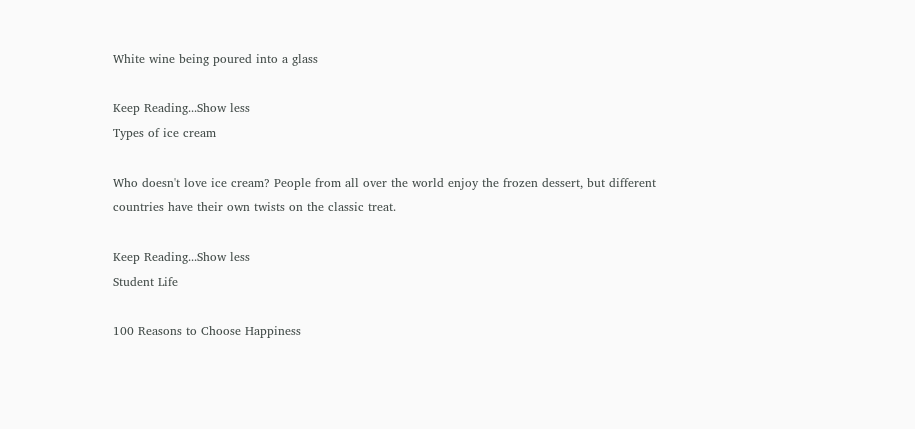White wine being poured into a glass

Keep Reading...Show less
Types of ice cream

Who doesn't love ice cream? People from all over the world enjoy the frozen dessert, but different countries have their own twists on the classic treat.

Keep Reading...Show less
Student Life

100 Reasons to Choose Happiness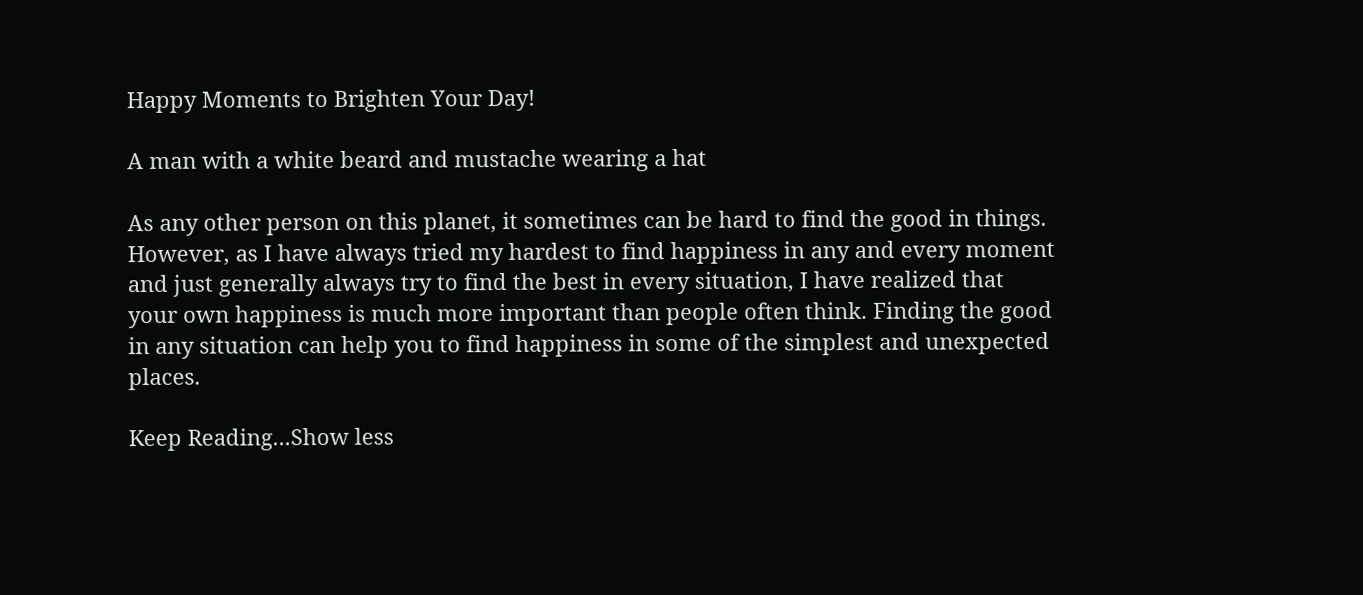Happy Moments to Brighten Your Day!

A man with a white beard and mustache wearing a hat

As any other person on this planet, it sometimes can be hard to find the good in things. However, as I have always tried my hardest to find happiness in any and every moment and just generally always try to find the best in every situation, I have realized that your own happiness is much more important than people often think. Finding the good in any situation can help you to find happiness in some of the simplest and unexpected places.

Keep Reading...Show less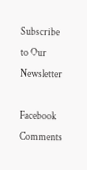Subscribe to Our Newsletter

Facebook Comments